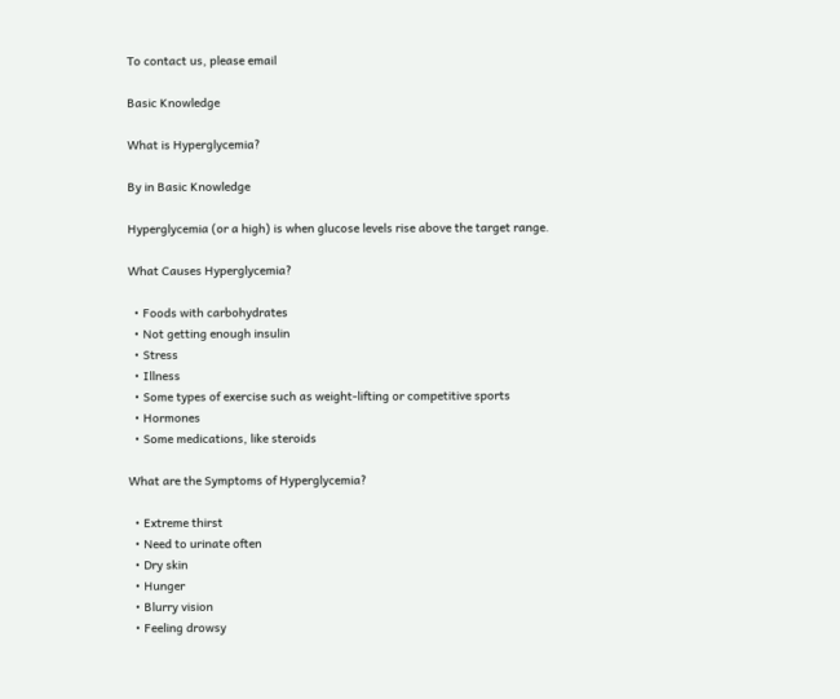To contact us, please email

Basic Knowledge

What is Hyperglycemia?

By in Basic Knowledge

Hyperglycemia (or a high) is when glucose levels rise above the target range.

What Causes Hyperglycemia?

  • Foods with carbohydrates
  • Not getting enough insulin
  • Stress
  • Illness
  • Some types of exercise such as weight-lifting or competitive sports
  • Hormones
  • Some medications, like steroids

What are the Symptoms of Hyperglycemia?

  • Extreme thirst
  • Need to urinate often
  • Dry skin
  • Hunger
  • Blurry vision
  • Feeling drowsy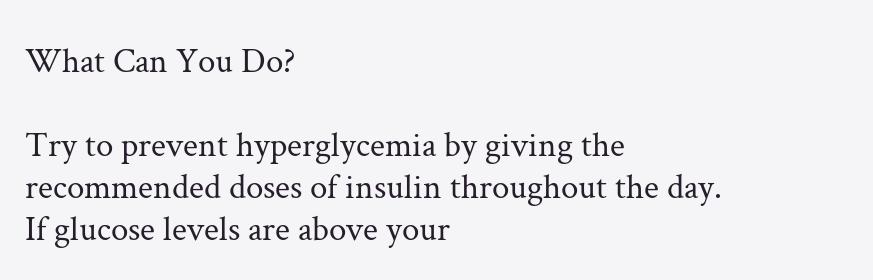What Can You Do?

Try to prevent hyperglycemia by giving the recommended doses of insulin throughout the day.  If glucose levels are above your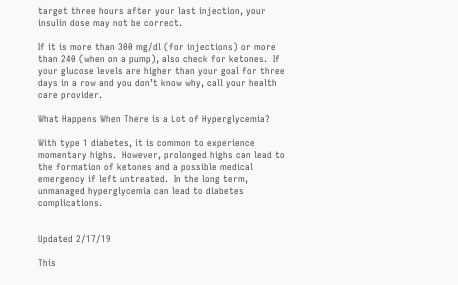target three hours after your last injection, your insulin dose may not be correct.

If it is more than 300 mg/dl (for injections) or more than 240 (when on a pump), also check for ketones.  If your glucose levels are higher than your goal for three days in a row and you don’t know why, call your health care provider.

What Happens When There is a Lot of Hyperglycemia?

With type 1 diabetes, it is common to experience momentary highs.  However, prolonged highs can lead to the formation of ketones and a possible medical emergency if left untreated.  In the long term, unmanaged hyperglycemia can lead to diabetes complications.


Updated 2/17/19

This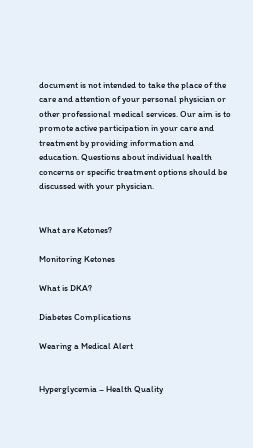document is not intended to take the place of the care and attention of your personal physician or other professional medical services. Our aim is to promote active participation in your care and treatment by providing information and education. Questions about individual health concerns or specific treatment options should be discussed with your physician.


What are Ketones?

Monitoring Ketones

What is DKA?

Diabetes Complications

Wearing a Medical Alert


Hyperglycemia – Health Quality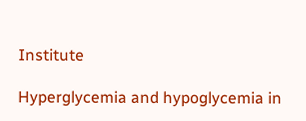Institute

Hyperglycemia and hypoglycemia in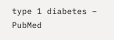type 1 diabetes – PubMed